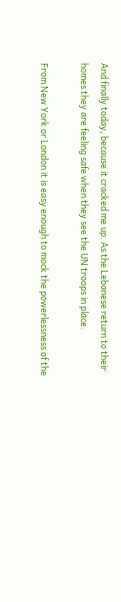And finally today, because it cracked me up. As the Lebanese return to their homes they are feeling safe when they see the UN troops in place.

From New York or London it is easy enough to mock the powerlessness of the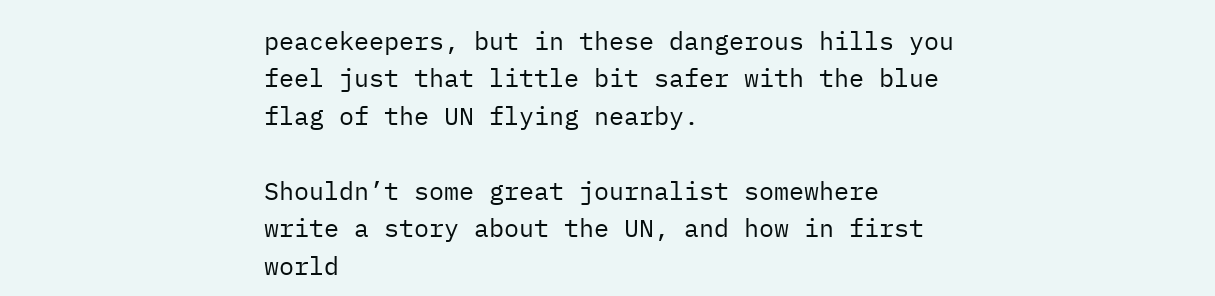peacekeepers, but in these dangerous hills you feel just that little bit safer with the blue flag of the UN flying nearby.

Shouldn’t some great journalist somewhere write a story about the UN, and how in first world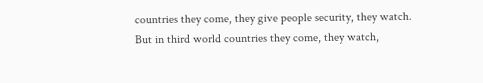countries they come, they give people security, they watch. But in third world countries they come, they watch,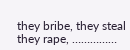they bribe, they steal they rape, ……………